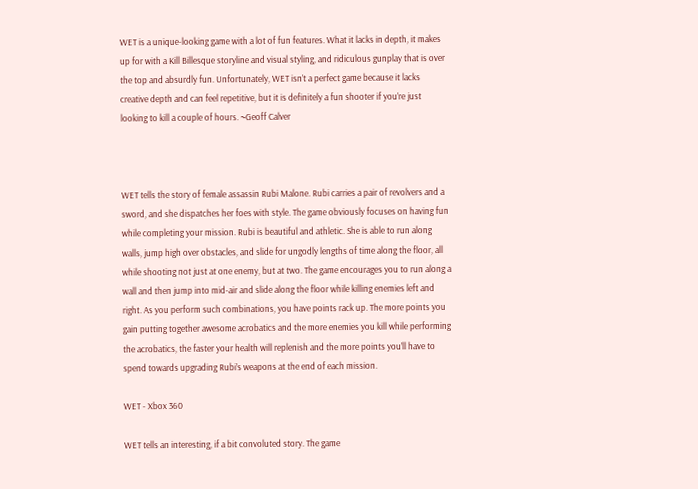WET is a unique-looking game with a lot of fun features. What it lacks in depth, it makes up for with a Kill Billesque storyline and visual styling, and ridiculous gunplay that is over the top and absurdly fun. Unfortunately, WET isn’t a perfect game because it lacks creative depth and can feel repetitive, but it is definitely a fun shooter if you’re just looking to kill a couple of hours. ~Geoff Calver



WET tells the story of female assassin Rubi Malone. Rubi carries a pair of revolvers and a sword, and she dispatches her foes with style. The game obviously focuses on having fun while completing your mission. Rubi is beautiful and athletic. She is able to run along walls, jump high over obstacles, and slide for ungodly lengths of time along the floor, all while shooting not just at one enemy, but at two. The game encourages you to run along a wall and then jump into mid-air and slide along the floor while killing enemies left and right. As you perform such combinations, you have points rack up. The more points you gain putting together awesome acrobatics and the more enemies you kill while performing the acrobatics, the faster your health will replenish and the more points you’ll have to spend towards upgrading Rubi’s weapons at the end of each mission.

WET - Xbox 360

WET tells an interesting, if a bit convoluted story. The game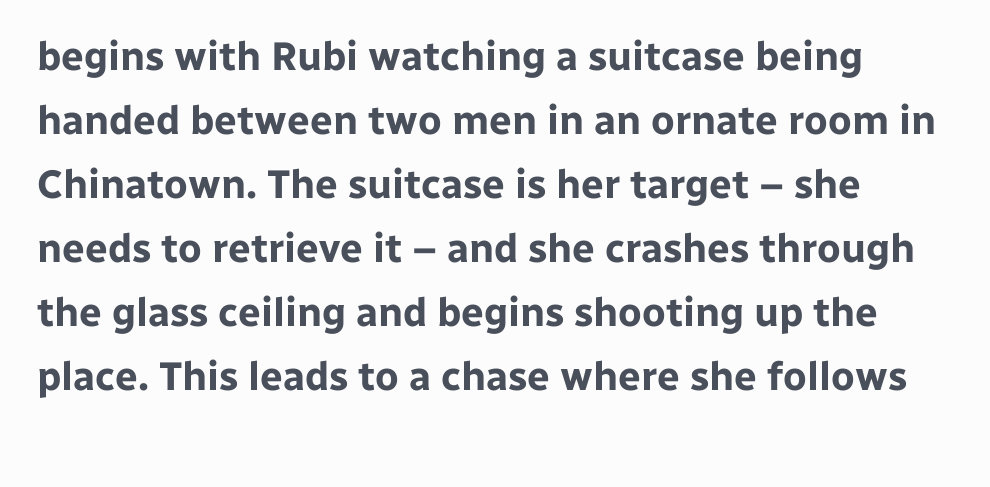begins with Rubi watching a suitcase being handed between two men in an ornate room in Chinatown. The suitcase is her target – she needs to retrieve it – and she crashes through the glass ceiling and begins shooting up the place. This leads to a chase where she follows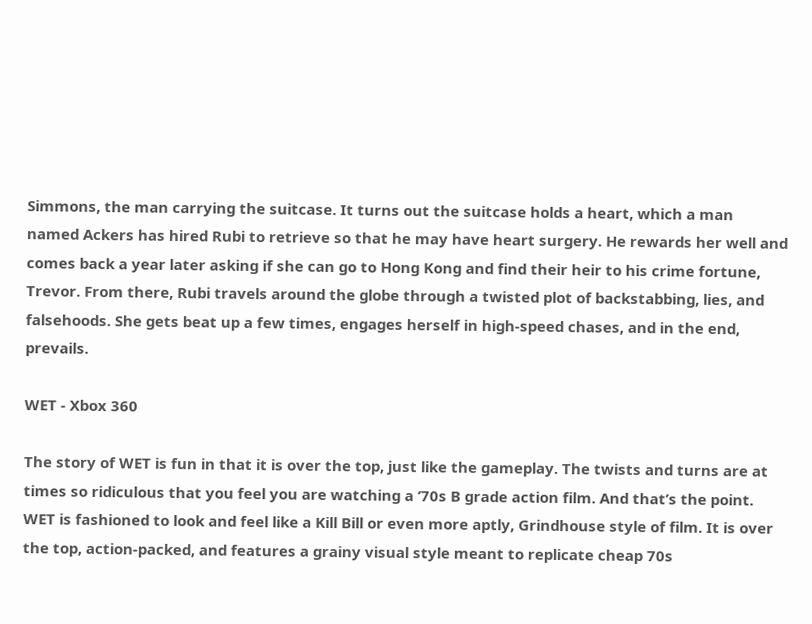Simmons, the man carrying the suitcase. It turns out the suitcase holds a heart, which a man named Ackers has hired Rubi to retrieve so that he may have heart surgery. He rewards her well and comes back a year later asking if she can go to Hong Kong and find their heir to his crime fortune, Trevor. From there, Rubi travels around the globe through a twisted plot of backstabbing, lies, and falsehoods. She gets beat up a few times, engages herself in high-speed chases, and in the end, prevails.

WET - Xbox 360

The story of WET is fun in that it is over the top, just like the gameplay. The twists and turns are at times so ridiculous that you feel you are watching a ‘70s B grade action film. And that’s the point. WET is fashioned to look and feel like a Kill Bill or even more aptly, Grindhouse style of film. It is over the top, action-packed, and features a grainy visual style meant to replicate cheap 70s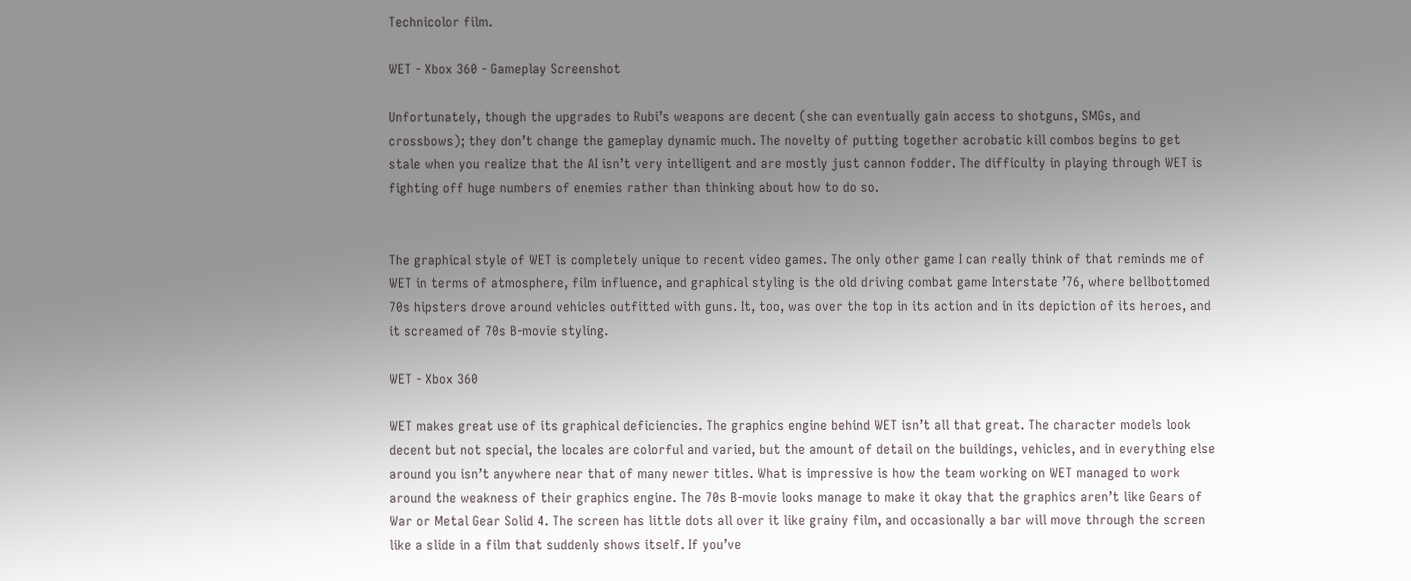Technicolor film.

WET - Xbox 360 - Gameplay Screenshot

Unfortunately, though the upgrades to Rubi’s weapons are decent (she can eventually gain access to shotguns, SMGs, and crossbows); they don’t change the gameplay dynamic much. The novelty of putting together acrobatic kill combos begins to get stale when you realize that the AI isn’t very intelligent and are mostly just cannon fodder. The difficulty in playing through WET is fighting off huge numbers of enemies rather than thinking about how to do so.


The graphical style of WET is completely unique to recent video games. The only other game I can really think of that reminds me of WET in terms of atmosphere, film influence, and graphical styling is the old driving combat game Interstate ’76, where bellbottomed 70s hipsters drove around vehicles outfitted with guns. It, too, was over the top in its action and in its depiction of its heroes, and it screamed of 70s B-movie styling.

WET - Xbox 360

WET makes great use of its graphical deficiencies. The graphics engine behind WET isn’t all that great. The character models look decent but not special, the locales are colorful and varied, but the amount of detail on the buildings, vehicles, and in everything else around you isn’t anywhere near that of many newer titles. What is impressive is how the team working on WET managed to work around the weakness of their graphics engine. The 70s B-movie looks manage to make it okay that the graphics aren’t like Gears of War or Metal Gear Solid 4. The screen has little dots all over it like grainy film, and occasionally a bar will move through the screen like a slide in a film that suddenly shows itself. If you’ve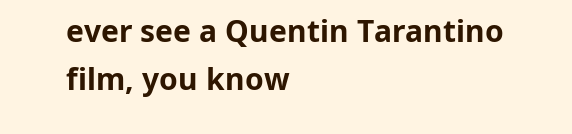ever see a Quentin Tarantino film, you know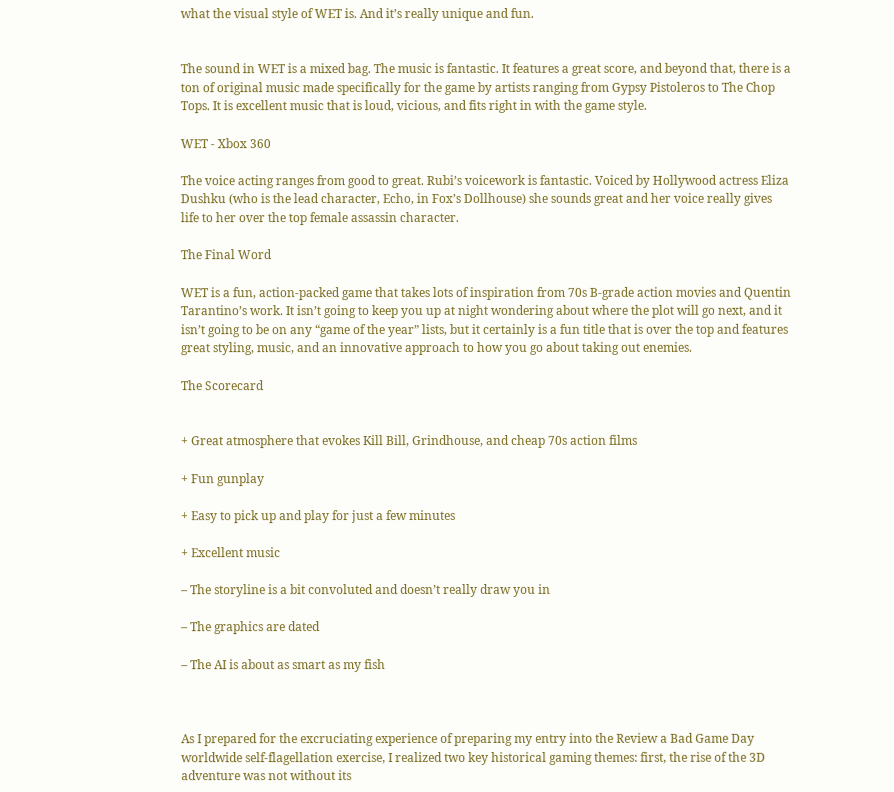what the visual style of WET is. And it’s really unique and fun.


The sound in WET is a mixed bag. The music is fantastic. It features a great score, and beyond that, there is a ton of original music made specifically for the game by artists ranging from Gypsy Pistoleros to The Chop Tops. It is excellent music that is loud, vicious, and fits right in with the game style.

WET - Xbox 360

The voice acting ranges from good to great. Rubi’s voicework is fantastic. Voiced by Hollywood actress Eliza Dushku (who is the lead character, Echo, in Fox’s Dollhouse) she sounds great and her voice really gives life to her over the top female assassin character.

The Final Word

WET is a fun, action-packed game that takes lots of inspiration from 70s B-grade action movies and Quentin Tarantino’s work. It isn’t going to keep you up at night wondering about where the plot will go next, and it isn’t going to be on any “game of the year” lists, but it certainly is a fun title that is over the top and features great styling, music, and an innovative approach to how you go about taking out enemies.

The Scorecard


+ Great atmosphere that evokes Kill Bill, Grindhouse, and cheap 70s action films

+ Fun gunplay

+ Easy to pick up and play for just a few minutes

+ Excellent music

– The storyline is a bit convoluted and doesn’t really draw you in

– The graphics are dated

– The AI is about as smart as my fish



As I prepared for the excruciating experience of preparing my entry into the Review a Bad Game Day worldwide self-flagellation exercise, I realized two key historical gaming themes: first, the rise of the 3D adventure was not without its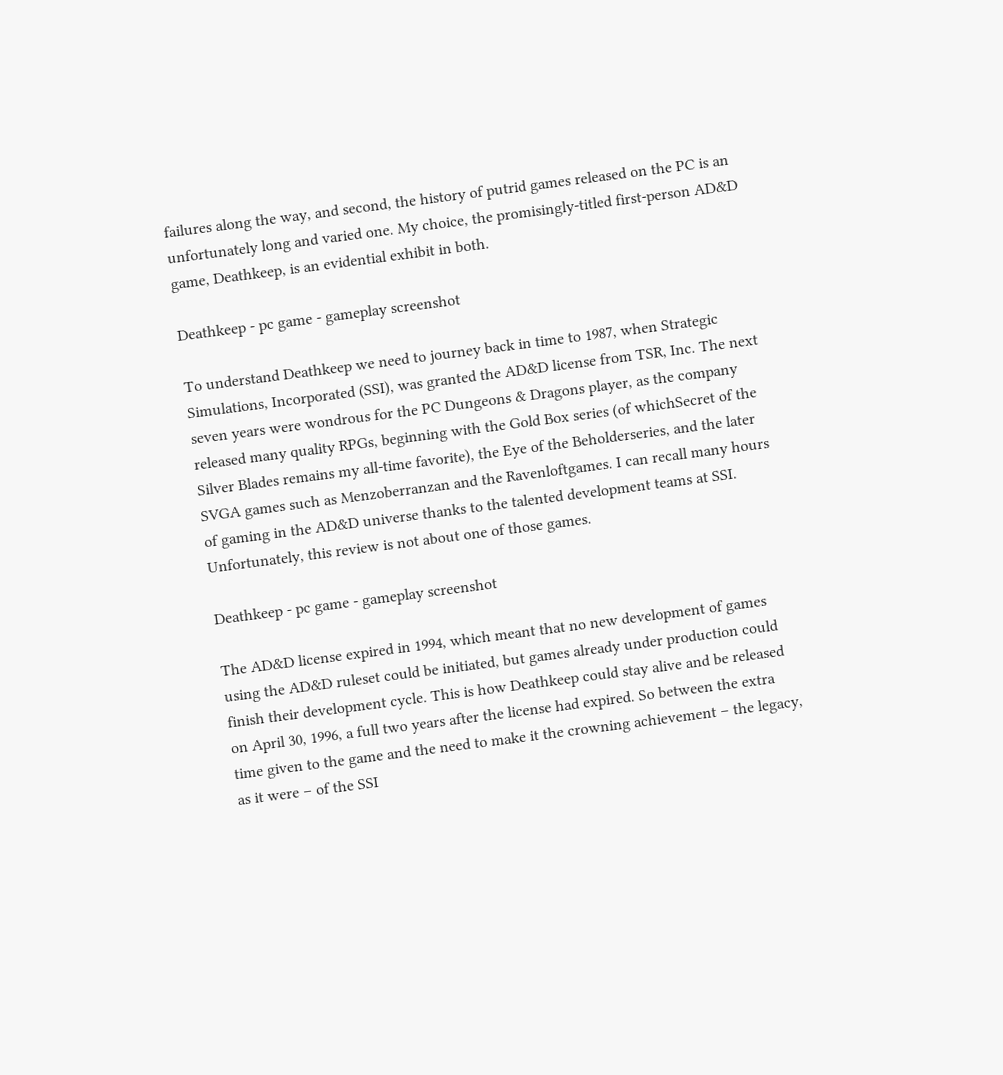failures along the way, and second, the history of putrid games released on the PC is an unfortunately long and varied one. My choice, the promisingly-titled first-person AD&D game, Deathkeep, is an evidential exhibit in both.

Deathkeep - pc game - gameplay screenshot

To understand Deathkeep we need to journey back in time to 1987, when Strategic Simulations, Incorporated (SSI), was granted the AD&D license from TSR, Inc. The next seven years were wondrous for the PC Dungeons & Dragons player, as the company released many quality RPGs, beginning with the Gold Box series (of whichSecret of the Silver Blades remains my all-time favorite), the Eye of the Beholderseries, and the later SVGA games such as Menzoberranzan and the Ravenloftgames. I can recall many hours of gaming in the AD&D universe thanks to the talented development teams at SSI. Unfortunately, this review is not about one of those games.

Deathkeep - pc game - gameplay screenshot

The AD&D license expired in 1994, which meant that no new development of games using the AD&D ruleset could be initiated, but games already under production could finish their development cycle. This is how Deathkeep could stay alive and be released on April 30, 1996, a full two years after the license had expired. So between the extra time given to the game and the need to make it the crowning achievement – the legacy, as it were – of the SSI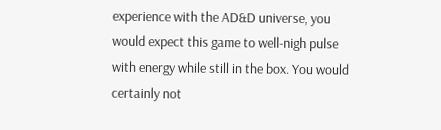experience with the AD&D universe, you would expect this game to well-nigh pulse with energy while still in the box. You would certainly not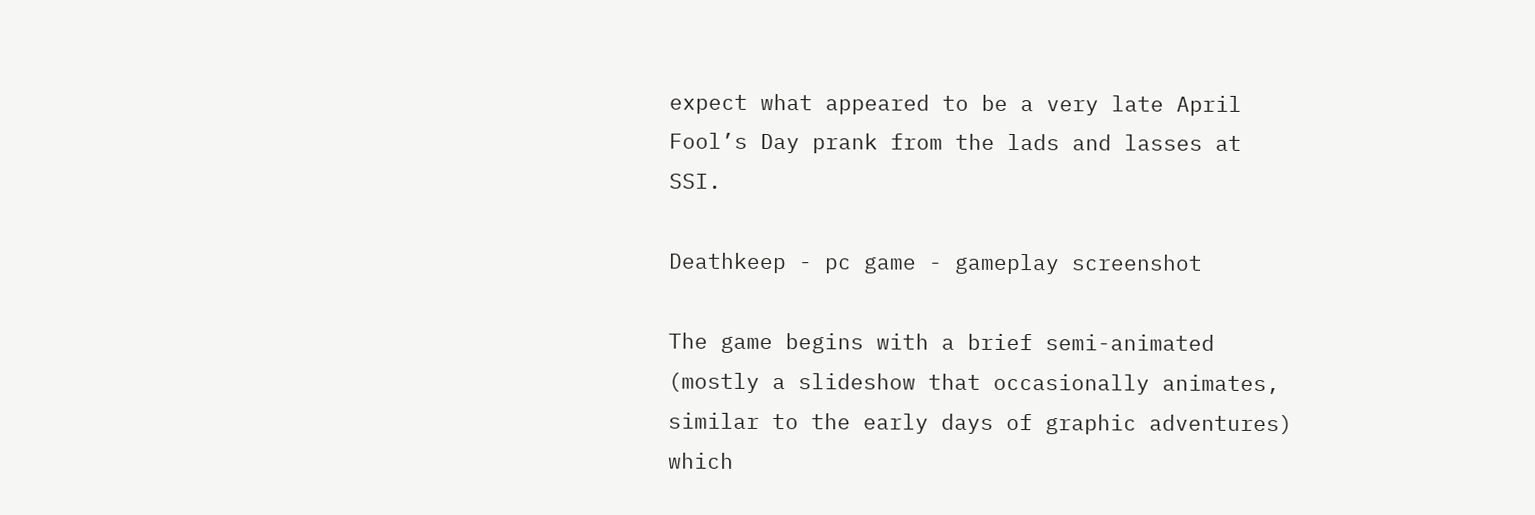expect what appeared to be a very late April Fool’s Day prank from the lads and lasses at SSI.

Deathkeep - pc game - gameplay screenshot

The game begins with a brief semi-animated (mostly a slideshow that occasionally animates, similar to the early days of graphic adventures) which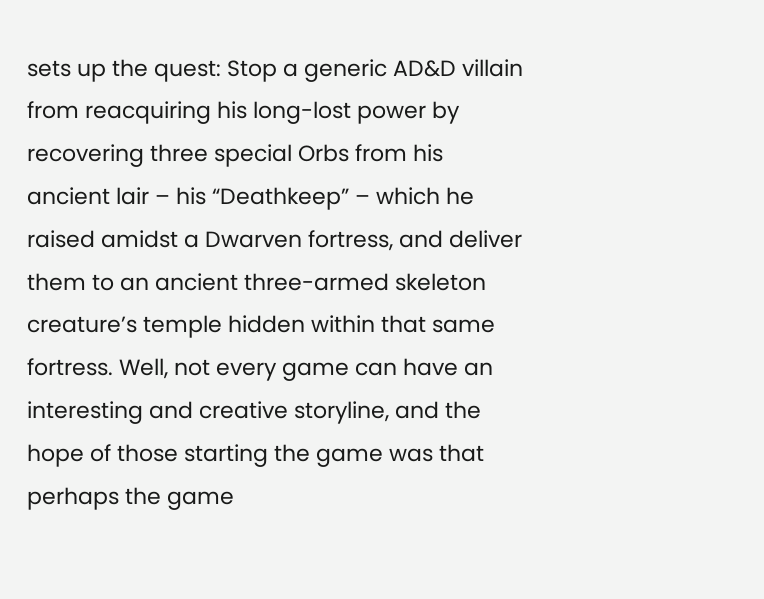sets up the quest: Stop a generic AD&D villain from reacquiring his long-lost power by recovering three special Orbs from his ancient lair – his “Deathkeep” – which he raised amidst a Dwarven fortress, and deliver them to an ancient three-armed skeleton creature’s temple hidden within that same fortress. Well, not every game can have an interesting and creative storyline, and the hope of those starting the game was that perhaps the game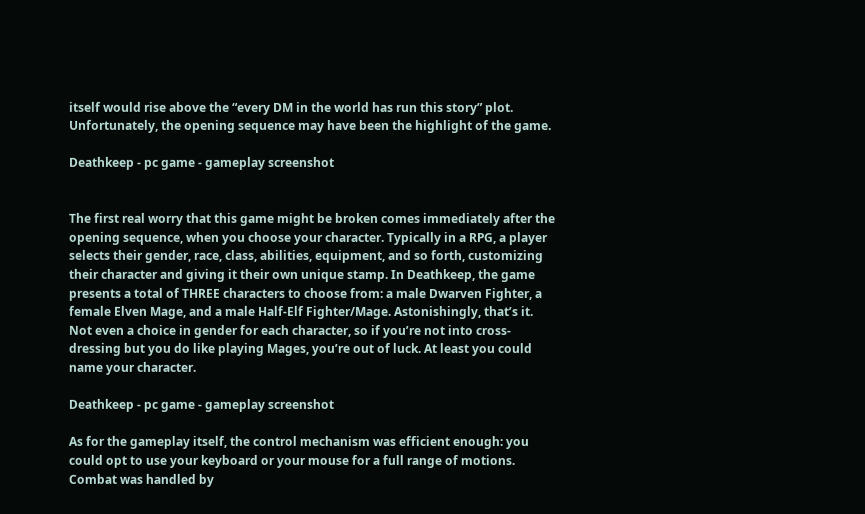itself would rise above the “every DM in the world has run this story” plot. Unfortunately, the opening sequence may have been the highlight of the game.

Deathkeep - pc game - gameplay screenshot


The first real worry that this game might be broken comes immediately after the opening sequence, when you choose your character. Typically in a RPG, a player selects their gender, race, class, abilities, equipment, and so forth, customizing their character and giving it their own unique stamp. In Deathkeep, the game presents a total of THREE characters to choose from: a male Dwarven Fighter, a female Elven Mage, and a male Half-Elf Fighter/Mage. Astonishingly, that’s it. Not even a choice in gender for each character, so if you’re not into cross-dressing but you do like playing Mages, you’re out of luck. At least you could name your character.

Deathkeep - pc game - gameplay screenshot

As for the gameplay itself, the control mechanism was efficient enough: you could opt to use your keyboard or your mouse for a full range of motions. Combat was handled by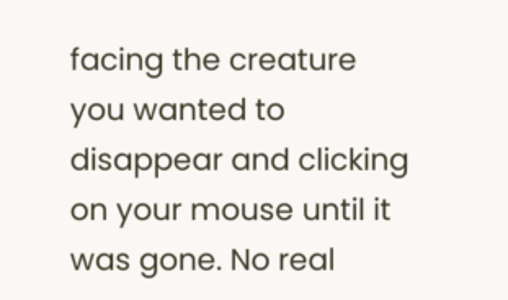facing the creature you wanted to disappear and clicking on your mouse until it was gone. No real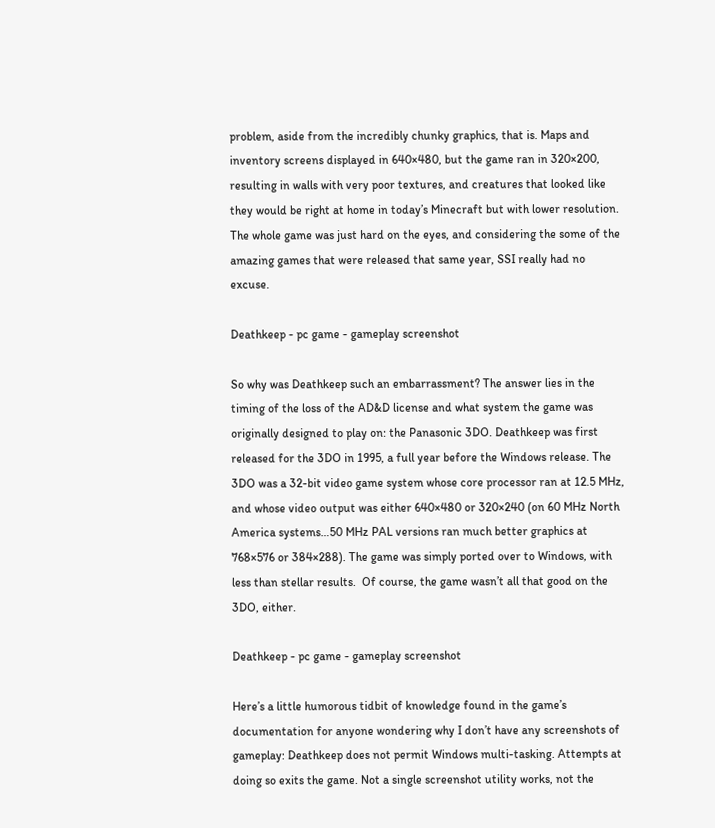problem, aside from the incredibly chunky graphics, that is. Maps and inventory screens displayed in 640×480, but the game ran in 320×200, resulting in walls with very poor textures, and creatures that looked like they would be right at home in today’s Minecraft but with lower resolution. The whole game was just hard on the eyes, and considering the some of the amazing games that were released that same year, SSI really had no excuse.

Deathkeep - pc game - gameplay screenshot

So why was Deathkeep such an embarrassment? The answer lies in the timing of the loss of the AD&D license and what system the game was originally designed to play on: the Panasonic 3DO. Deathkeep was first released for the 3DO in 1995, a full year before the Windows release. The 3DO was a 32-bit video game system whose core processor ran at 12.5 MHz, and whose video output was either 640×480 or 320×240 (on 60 MHz North America systems…50 MHz PAL versions ran much better graphics at 768×576 or 384×288). The game was simply ported over to Windows, with less than stellar results.  Of course, the game wasn’t all that good on the 3DO, either.

Deathkeep - pc game - gameplay screenshot

Here’s a little humorous tidbit of knowledge found in the game’s documentation for anyone wondering why I don’t have any screenshots of gameplay: Deathkeep does not permit Windows multi-tasking. Attempts at doing so exits the game. Not a single screenshot utility works, not the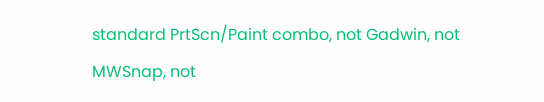standard PrtScn/Paint combo, not Gadwin, not MWSnap, not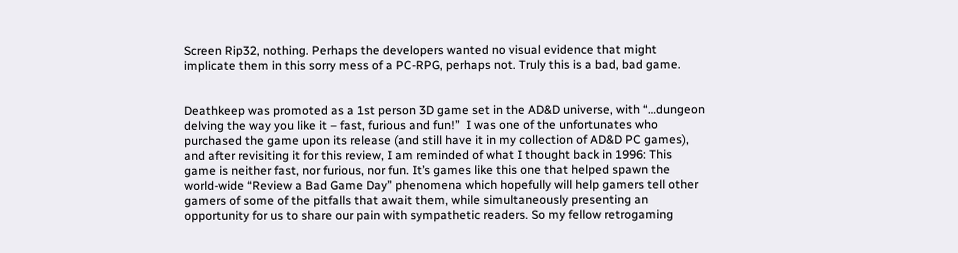Screen Rip32, nothing. Perhaps the developers wanted no visual evidence that might implicate them in this sorry mess of a PC-RPG, perhaps not. Truly this is a bad, bad game.


Deathkeep was promoted as a 1st person 3D game set in the AD&D universe, with “…dungeon delving the way you like it – fast, furious and fun!”  I was one of the unfortunates who purchased the game upon its release (and still have it in my collection of AD&D PC games), and after revisiting it for this review, I am reminded of what I thought back in 1996: This game is neither fast, nor furious, nor fun. It’s games like this one that helped spawn the world-wide “Review a Bad Game Day” phenomena which hopefully will help gamers tell other gamers of some of the pitfalls that await them, while simultaneously presenting an opportunity for us to share our pain with sympathetic readers. So my fellow retrogaming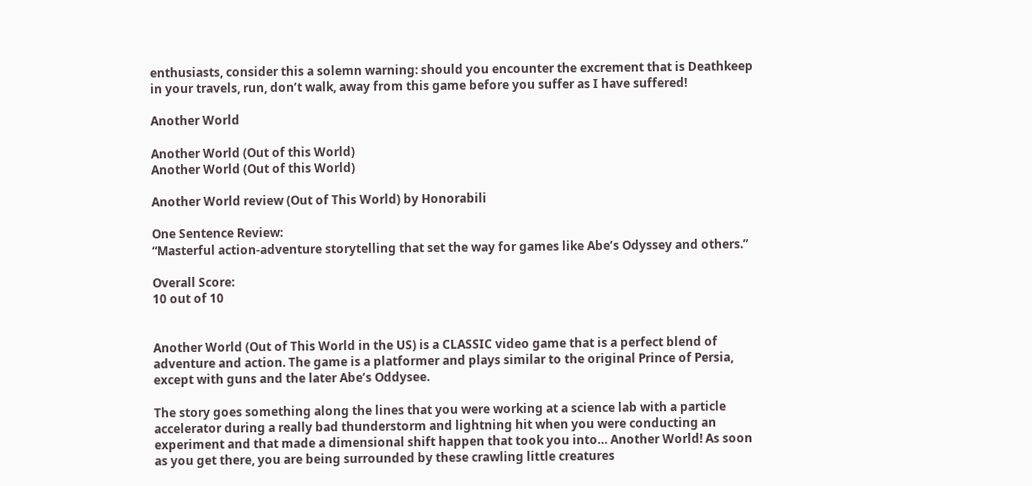enthusiasts, consider this a solemn warning: should you encounter the excrement that is Deathkeep in your travels, run, don’t walk, away from this game before you suffer as I have suffered!

Another World

Another World (Out of this World)
Another World (Out of this World)

Another World review (Out of This World) by Honorabili

One Sentence Review:
“Masterful action-adventure storytelling that set the way for games like Abe’s Odyssey and others.”

Overall Score:
10 out of 10


Another World (Out of This World in the US) is a CLASSIC video game that is a perfect blend of adventure and action. The game is a platformer and plays similar to the original Prince of Persia, except with guns and the later Abe’s Oddysee.

The story goes something along the lines that you were working at a science lab with a particle accelerator during a really bad thunderstorm and lightning hit when you were conducting an experiment and that made a dimensional shift happen that took you into… Another World! As soon as you get there, you are being surrounded by these crawling little creatures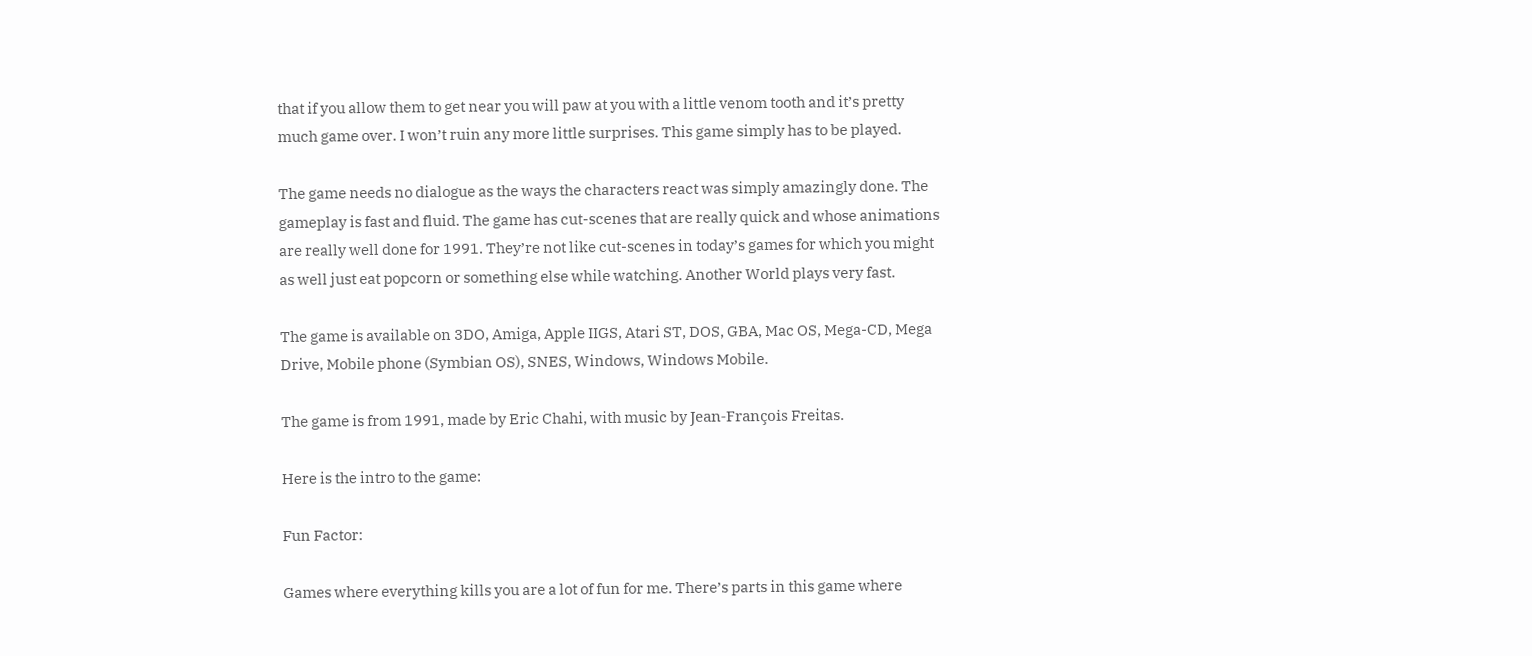that if you allow them to get near you will paw at you with a little venom tooth and it’s pretty much game over. I won’t ruin any more little surprises. This game simply has to be played.

The game needs no dialogue as the ways the characters react was simply amazingly done. The gameplay is fast and fluid. The game has cut-scenes that are really quick and whose animations are really well done for 1991. They’re not like cut-scenes in today’s games for which you might as well just eat popcorn or something else while watching. Another World plays very fast.

The game is available on 3DO, Amiga, Apple IIGS, Atari ST, DOS, GBA, Mac OS, Mega-CD, Mega Drive, Mobile phone (Symbian OS), SNES, Windows, Windows Mobile.

The game is from 1991, made by Eric Chahi, with music by Jean-François Freitas.

Here is the intro to the game:

Fun Factor:

Games where everything kills you are a lot of fun for me. There’s parts in this game where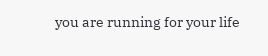you are running for your life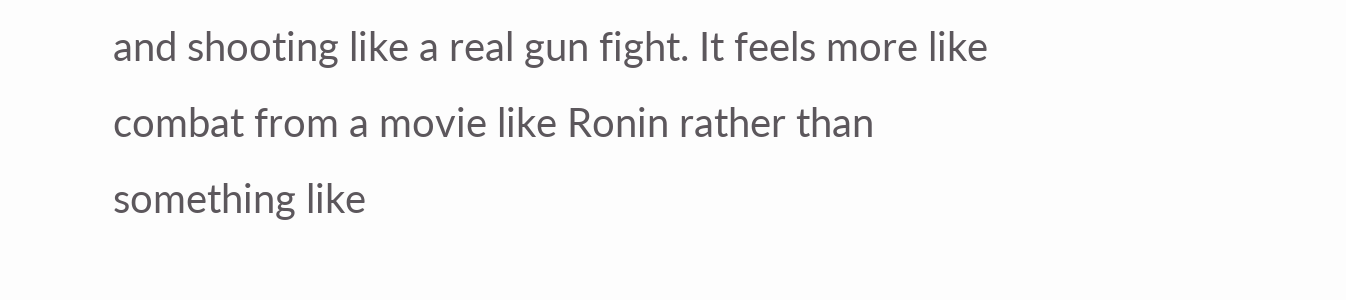and shooting like a real gun fight. It feels more like combat from a movie like Ronin rather than something like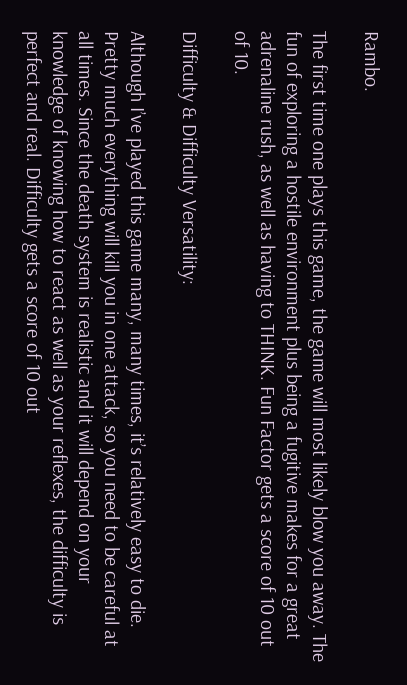Rambo.

The first time one plays this game, the game will most likely blow you away. The fun of exploring a hostile environment plus being a fugitive makes for a great adrenaline rush, as well as having to THINK. Fun Factor gets a score of 10 out of 10.

Difficulty & Difficulty Versatility:

Although I’ve played this game many, many times, it’s relatively easy to die. Pretty much everything will kill you in one attack, so you need to be careful at all times. Since the death system is realistic and it will depend on your knowledge of knowing how to react as well as your reflexes, the difficulty is perfect and real. Difficulty gets a score of 10 out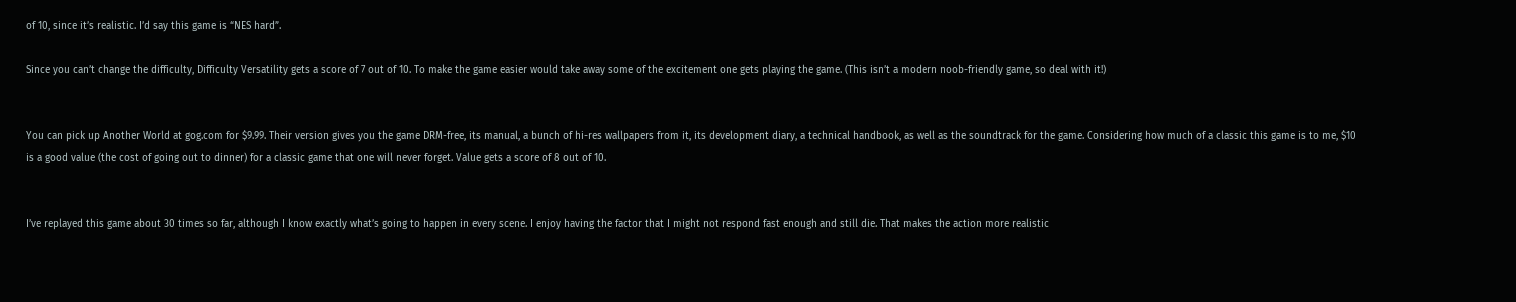of 10, since it’s realistic. I’d say this game is “NES hard”.

Since you can’t change the difficulty, Difficulty Versatility gets a score of 7 out of 10. To make the game easier would take away some of the excitement one gets playing the game. (This isn’t a modern noob-friendly game, so deal with it!)


You can pick up Another World at gog.com for $9.99. Their version gives you the game DRM-free, its manual, a bunch of hi-res wallpapers from it, its development diary, a technical handbook, as well as the soundtrack for the game. Considering how much of a classic this game is to me, $10 is a good value (the cost of going out to dinner) for a classic game that one will never forget. Value gets a score of 8 out of 10.


I’ve replayed this game about 30 times so far, although I know exactly what’s going to happen in every scene. I enjoy having the factor that I might not respond fast enough and still die. That makes the action more realistic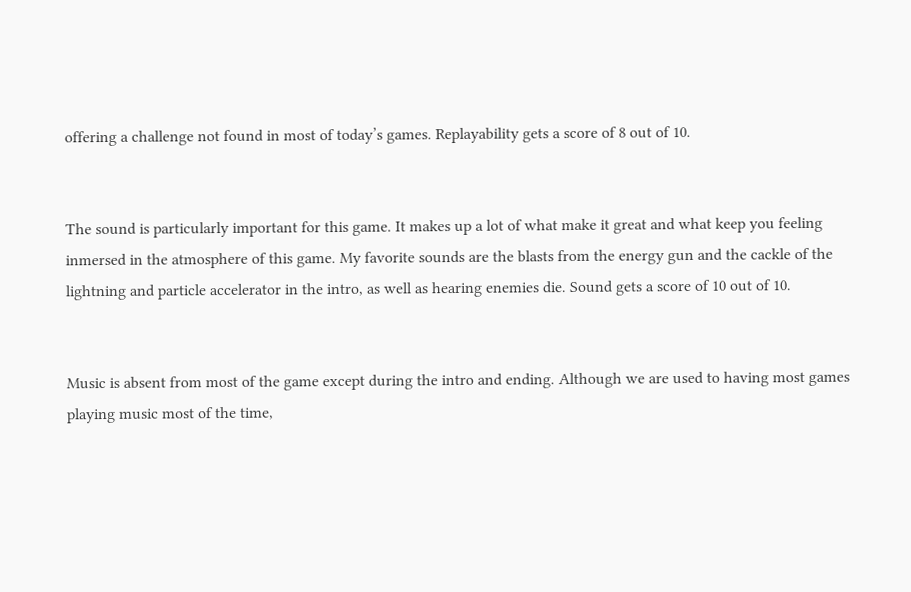offering a challenge not found in most of today’s games. Replayability gets a score of 8 out of 10.


The sound is particularly important for this game. It makes up a lot of what make it great and what keep you feeling inmersed in the atmosphere of this game. My favorite sounds are the blasts from the energy gun and the cackle of the lightning and particle accelerator in the intro, as well as hearing enemies die. Sound gets a score of 10 out of 10.


Music is absent from most of the game except during the intro and ending. Although we are used to having most games playing music most of the time,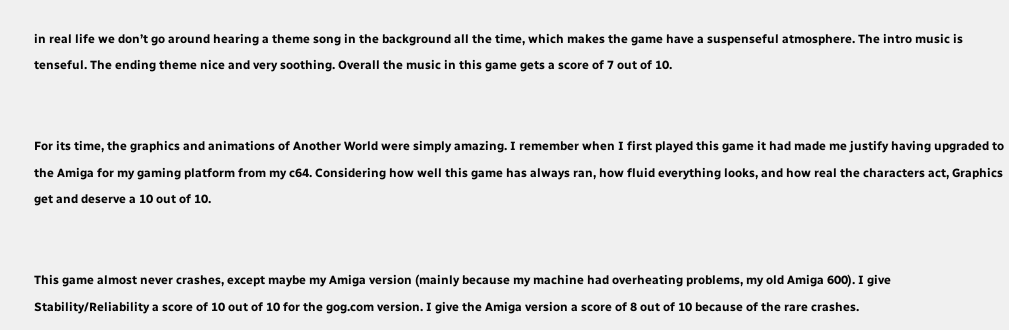in real life we don’t go around hearing a theme song in the background all the time, which makes the game have a suspenseful atmosphere. The intro music is tenseful. The ending theme nice and very soothing. Overall the music in this game gets a score of 7 out of 10.


For its time, the graphics and animations of Another World were simply amazing. I remember when I first played this game it had made me justify having upgraded to the Amiga for my gaming platform from my c64. Considering how well this game has always ran, how fluid everything looks, and how real the characters act, Graphics get and deserve a 10 out of 10.


This game almost never crashes, except maybe my Amiga version (mainly because my machine had overheating problems, my old Amiga 600). I give Stability/Reliability a score of 10 out of 10 for the gog.com version. I give the Amiga version a score of 8 out of 10 because of the rare crashes.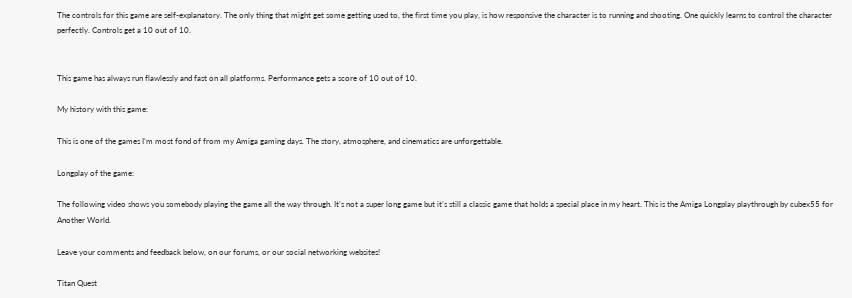The controls for this game are self-explanatory. The only thing that might get some getting used to, the first time you play, is how responsive the character is to running and shooting. One quickly learns to control the character perfectly. Controls get a 10 out of 10.


This game has always run flawlessly and fast on all platforms. Performance gets a score of 10 out of 10.

My history with this game:

This is one of the games I’m most fond of from my Amiga gaming days. The story, atmosphere, and cinematics are unforgettable.

Longplay of the game:

The following video shows you somebody playing the game all the way through. It’s not a super long game but it’s still a classic game that holds a special place in my heart. This is the Amiga Longplay playthrough by cubex55 for Another World.

Leave your comments and feedback below, on our forums, or our social networking websites!

Titan Quest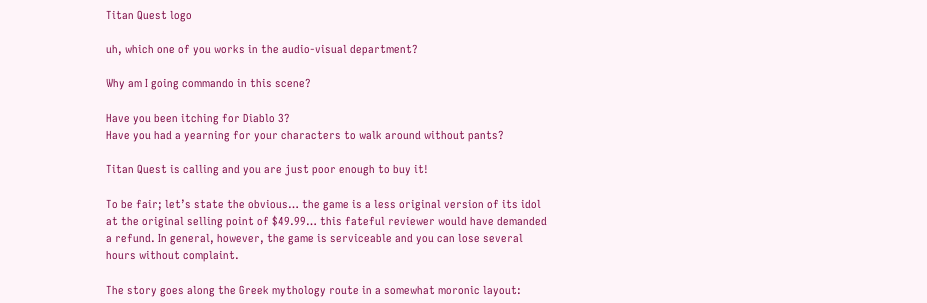Titan Quest logo

uh, which one of you works in the audio-visual department?

Why am I going commando in this scene?

Have you been itching for Diablo 3?
Have you had a yearning for your characters to walk around without pants?

Titan Quest is calling and you are just poor enough to buy it!

To be fair; let’s state the obvious… the game is a less original version of its idol at the original selling point of $49.99… this fateful reviewer would have demanded a refund. In general, however, the game is serviceable and you can lose several hours without complaint.

The story goes along the Greek mythology route in a somewhat moronic layout: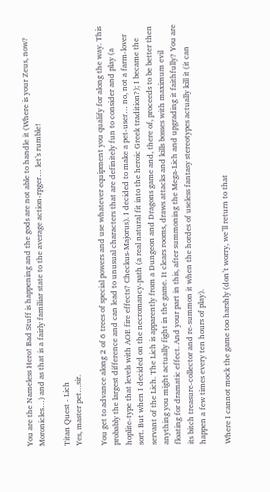You are the Nameless Hero! Bad Stuff is happening and the gods are not able to handle it (Where is your Zeus, now? Moronicles…) and as that is a fairly familiar state to the average action-rpger… let’s rumble!

Titan Quest - Lich
Yes, master pet…sir.

You get to advance along 2 of 6 trees of special powers and use whatever equipment you qualify for along the way. This probably the largest difference and can lead to unusual characters that are definitely fun to consider and play (a hoplite-type that levels with AOE fire effects? Checkus-Majorus). I decided to make a pet-user… no, not a farm-lover sort. But when I decided on the necromancy-path (a real natural fit into the heroic Greek tradition?); I became the servant of the Lich. The Lich is apparently from a Dungeon and Dragons game and, there of, proceeds to be better then anything you might actually fight in the game. It clears rooms, draws attacks and kills bosses with maximum evil floating for dramatic effect. And your part in this, after summoning the Mega-Lich and upgrading it faithfully? You are its bitch treasure-collector and re-summon it when the hordes of useless fantasy stereotypes actually kill it (it can happen a few times every ten hours of play).

Where I cannot mock the game too harshly (don’t worry, we’ll return to that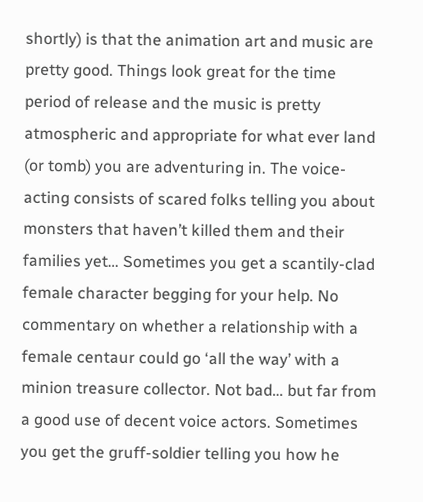shortly) is that the animation art and music are pretty good. Things look great for the time period of release and the music is pretty atmospheric and appropriate for what ever land (or tomb) you are adventuring in. The voice-acting consists of scared folks telling you about monsters that haven’t killed them and their families yet… Sometimes you get a scantily-clad female character begging for your help. No commentary on whether a relationship with a female centaur could go ‘all the way’ with a minion treasure collector. Not bad… but far from a good use of decent voice actors. Sometimes you get the gruff-soldier telling you how he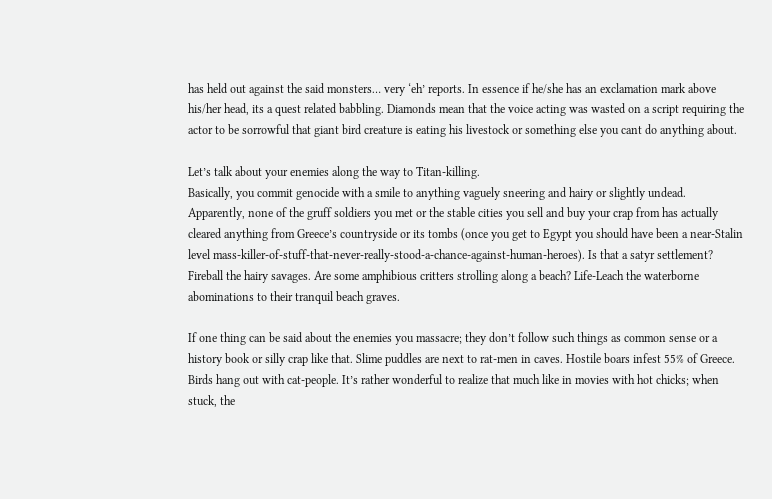has held out against the said monsters… very ‘eh’ reports. In essence if he/she has an exclamation mark above his/her head, its a quest related babbling. Diamonds mean that the voice acting was wasted on a script requiring the actor to be sorrowful that giant bird creature is eating his livestock or something else you cant do anything about.

Let’s talk about your enemies along the way to Titan-killing.
Basically, you commit genocide with a smile to anything vaguely sneering and hairy or slightly undead. Apparently, none of the gruff soldiers you met or the stable cities you sell and buy your crap from has actually cleared anything from Greece’s countryside or its tombs (once you get to Egypt you should have been a near-Stalin level mass-killer-of-stuff-that-never-really-stood-a-chance-against-human-heroes). Is that a satyr settlement? Fireball the hairy savages. Are some amphibious critters strolling along a beach? Life-Leach the waterborne abominations to their tranquil beach graves.

If one thing can be said about the enemies you massacre; they don’t follow such things as common sense or a history book or silly crap like that. Slime puddles are next to rat-men in caves. Hostile boars infest 55% of Greece. Birds hang out with cat-people. It’s rather wonderful to realize that much like in movies with hot chicks; when stuck, the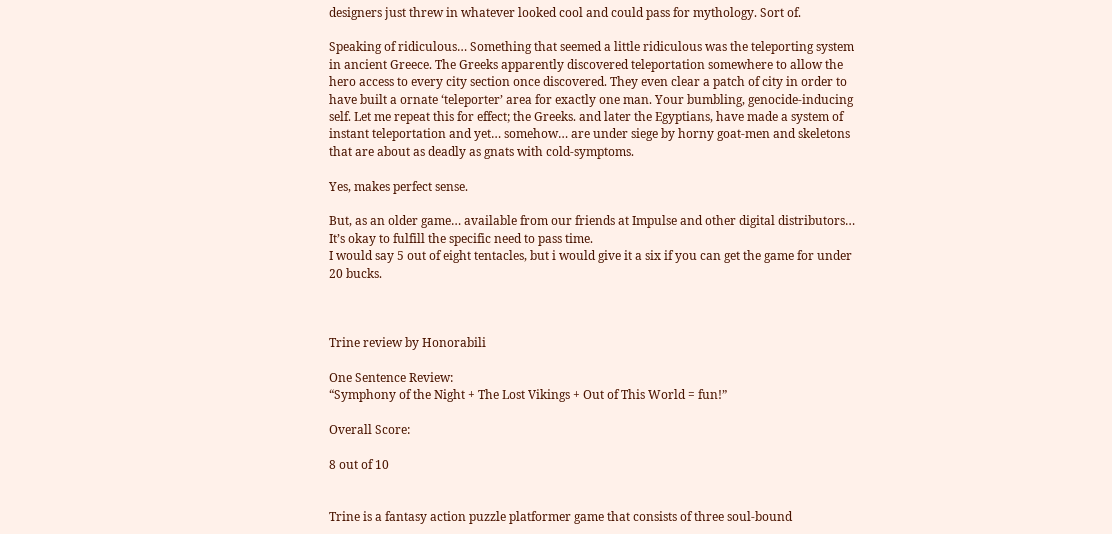designers just threw in whatever looked cool and could pass for mythology. Sort of.

Speaking of ridiculous… Something that seemed a little ridiculous was the teleporting system in ancient Greece. The Greeks apparently discovered teleportation somewhere to allow the hero access to every city section once discovered. They even clear a patch of city in order to have built a ornate ‘teleporter’ area for exactly one man. Your bumbling, genocide-inducing self. Let me repeat this for effect; the Greeks. and later the Egyptians, have made a system of instant teleportation and yet… somehow… are under siege by horny goat-men and skeletons that are about as deadly as gnats with cold-symptoms.

Yes, makes perfect sense.

But, as an older game… available from our friends at Impulse and other digital distributors… It’s okay to fulfill the specific need to pass time.
I would say 5 out of eight tentacles, but i would give it a six if you can get the game for under 20 bucks.



Trine review by Honorabili

One Sentence Review:
“Symphony of the Night + The Lost Vikings + Out of This World = fun!”

Overall Score:

8 out of 10


Trine is a fantasy action puzzle platformer game that consists of three soul-bound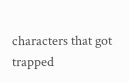characters that got trapped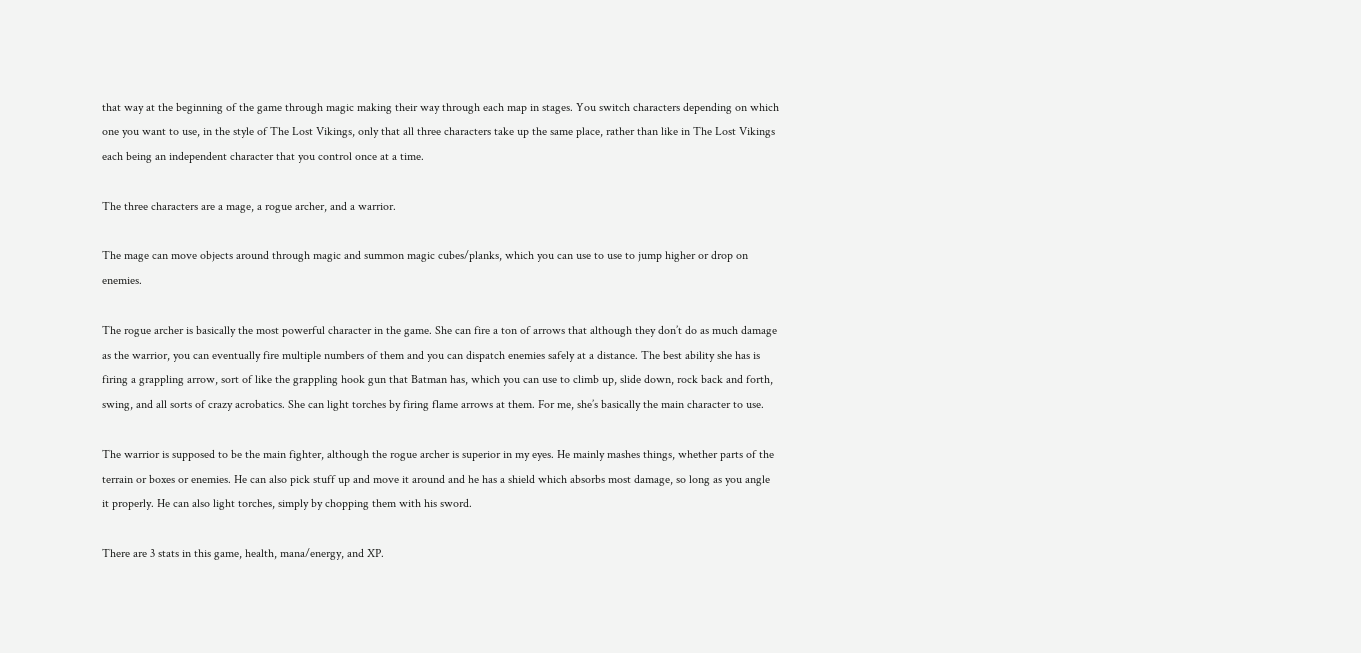that way at the beginning of the game through magic making their way through each map in stages. You switch characters depending on which one you want to use, in the style of The Lost Vikings, only that all three characters take up the same place, rather than like in The Lost Vikings each being an independent character that you control once at a time.

The three characters are a mage, a rogue archer, and a warrior.

The mage can move objects around through magic and summon magic cubes/planks, which you can use to use to jump higher or drop on enemies.

The rogue archer is basically the most powerful character in the game. She can fire a ton of arrows that although they don’t do as much damage as the warrior, you can eventually fire multiple numbers of them and you can dispatch enemies safely at a distance. The best ability she has is firing a grappling arrow, sort of like the grappling hook gun that Batman has, which you can use to climb up, slide down, rock back and forth, swing, and all sorts of crazy acrobatics. She can light torches by firing flame arrows at them. For me, she’s basically the main character to use.

The warrior is supposed to be the main fighter, although the rogue archer is superior in my eyes. He mainly mashes things, whether parts of the terrain or boxes or enemies. He can also pick stuff up and move it around and he has a shield which absorbs most damage, so long as you angle it properly. He can also light torches, simply by chopping them with his sword.

There are 3 stats in this game, health, mana/energy, and XP.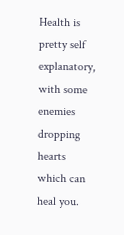Health is pretty self explanatory, with some enemies dropping hearts which can heal you.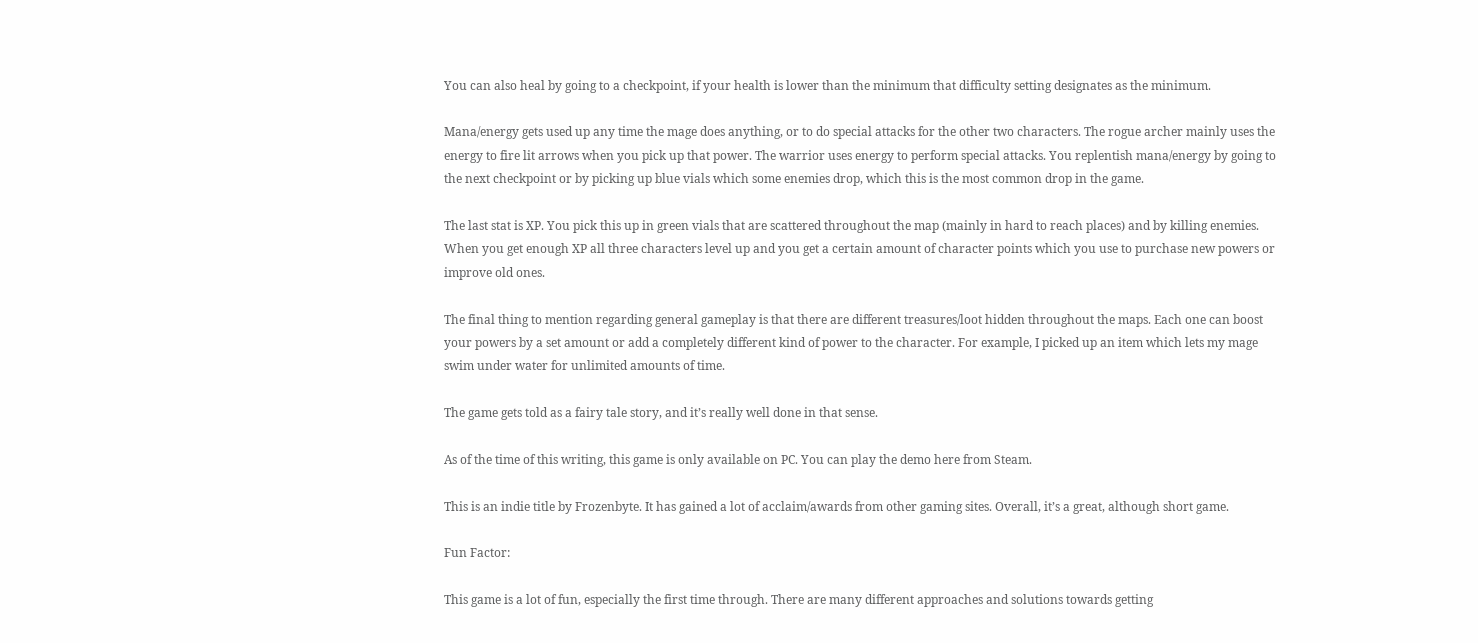You can also heal by going to a checkpoint, if your health is lower than the minimum that difficulty setting designates as the minimum.

Mana/energy gets used up any time the mage does anything, or to do special attacks for the other two characters. The rogue archer mainly uses the energy to fire lit arrows when you pick up that power. The warrior uses energy to perform special attacks. You replentish mana/energy by going to the next checkpoint or by picking up blue vials which some enemies drop, which this is the most common drop in the game.

The last stat is XP. You pick this up in green vials that are scattered throughout the map (mainly in hard to reach places) and by killing enemies. When you get enough XP all three characters level up and you get a certain amount of character points which you use to purchase new powers or improve old ones.

The final thing to mention regarding general gameplay is that there are different treasures/loot hidden throughout the maps. Each one can boost your powers by a set amount or add a completely different kind of power to the character. For example, I picked up an item which lets my mage swim under water for unlimited amounts of time.

The game gets told as a fairy tale story, and it’s really well done in that sense.

As of the time of this writing, this game is only available on PC. You can play the demo here from Steam.

This is an indie title by Frozenbyte. It has gained a lot of acclaim/awards from other gaming sites. Overall, it’s a great, although short game.

Fun Factor:

This game is a lot of fun, especially the first time through. There are many different approaches and solutions towards getting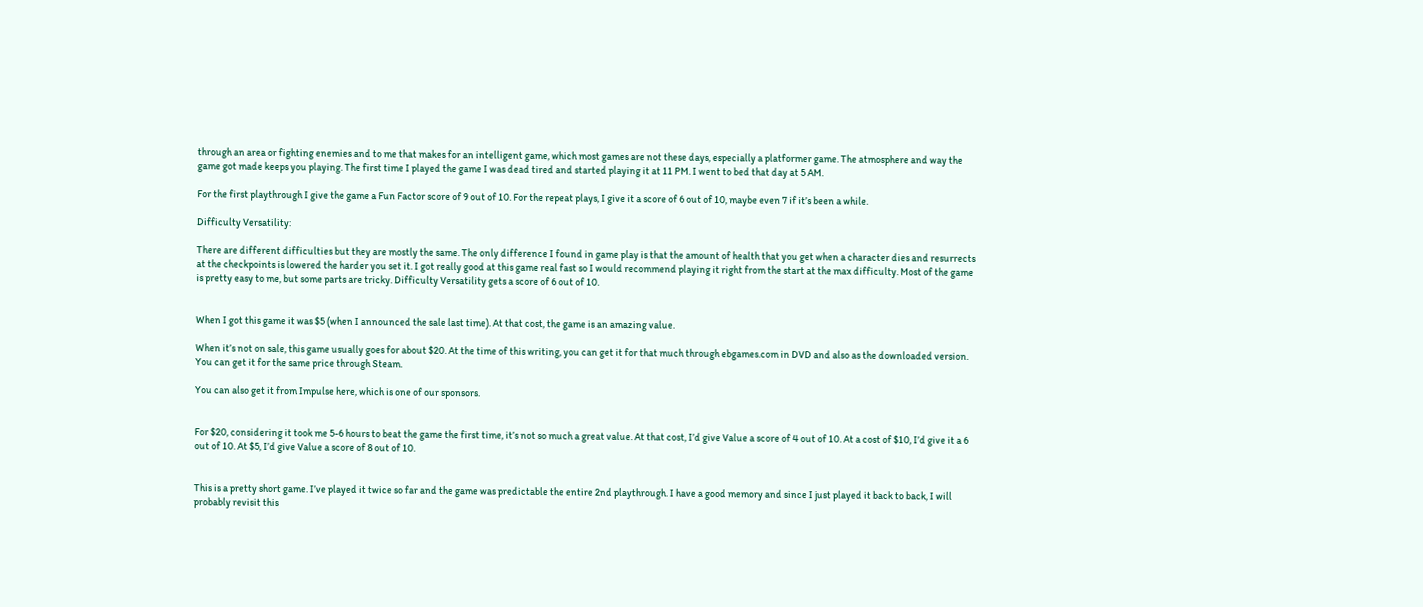through an area or fighting enemies and to me that makes for an intelligent game, which most games are not these days, especially a platformer game. The atmosphere and way the game got made keeps you playing. The first time I played the game I was dead tired and started playing it at 11 PM. I went to bed that day at 5 AM.

For the first playthrough I give the game a Fun Factor score of 9 out of 10. For the repeat plays, I give it a score of 6 out of 10, maybe even 7 if it’s been a while.

Difficulty Versatility:

There are different difficulties but they are mostly the same. The only difference I found in game play is that the amount of health that you get when a character dies and resurrects at the checkpoints is lowered the harder you set it. I got really good at this game real fast so I would recommend playing it right from the start at the max difficulty. Most of the game is pretty easy to me, but some parts are tricky. Difficulty Versatility gets a score of 6 out of 10.


When I got this game it was $5 (when I announced the sale last time). At that cost, the game is an amazing value.

When it’s not on sale, this game usually goes for about $20. At the time of this writing, you can get it for that much through ebgames.com in DVD and also as the downloaded version. You can get it for the same price through Steam.

You can also get it from Impulse here, which is one of our sponsors.


For $20, considering it took me 5-6 hours to beat the game the first time, it’s not so much a great value. At that cost, I’d give Value a score of 4 out of 10. At a cost of $10, I’d give it a 6 out of 10. At $5, I’d give Value a score of 8 out of 10.


This is a pretty short game. I’ve played it twice so far and the game was predictable the entire 2nd playthrough. I have a good memory and since I just played it back to back, I will probably revisit this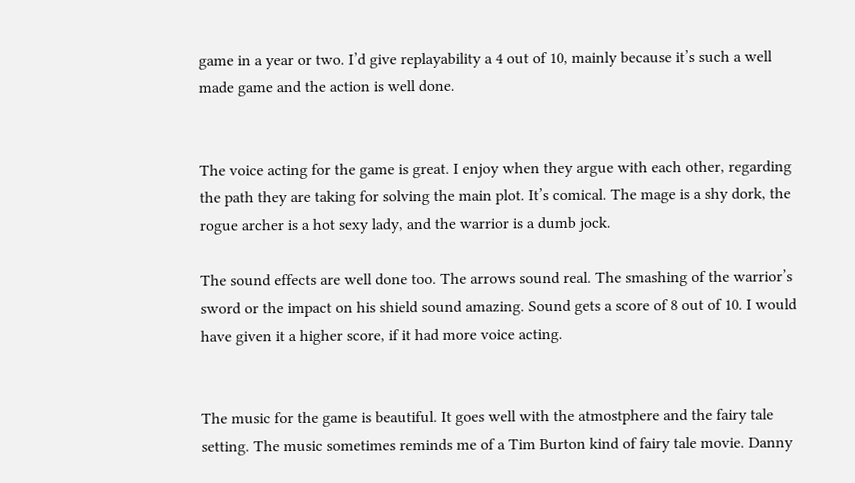game in a year or two. I’d give replayability a 4 out of 10, mainly because it’s such a well made game and the action is well done.


The voice acting for the game is great. I enjoy when they argue with each other, regarding the path they are taking for solving the main plot. It’s comical. The mage is a shy dork, the rogue archer is a hot sexy lady, and the warrior is a dumb jock.

The sound effects are well done too. The arrows sound real. The smashing of the warrior’s sword or the impact on his shield sound amazing. Sound gets a score of 8 out of 10. I would have given it a higher score, if it had more voice acting.


The music for the game is beautiful. It goes well with the atmostphere and the fairy tale setting. The music sometimes reminds me of a Tim Burton kind of fairy tale movie. Danny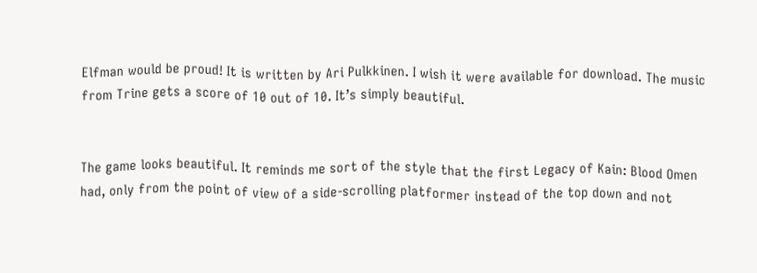Elfman would be proud! It is written by Ari Pulkkinen. I wish it were available for download. The music from Trine gets a score of 10 out of 10. It’s simply beautiful.


The game looks beautiful. It reminds me sort of the style that the first Legacy of Kain: Blood Omen had, only from the point of view of a side-scrolling platformer instead of the top down and not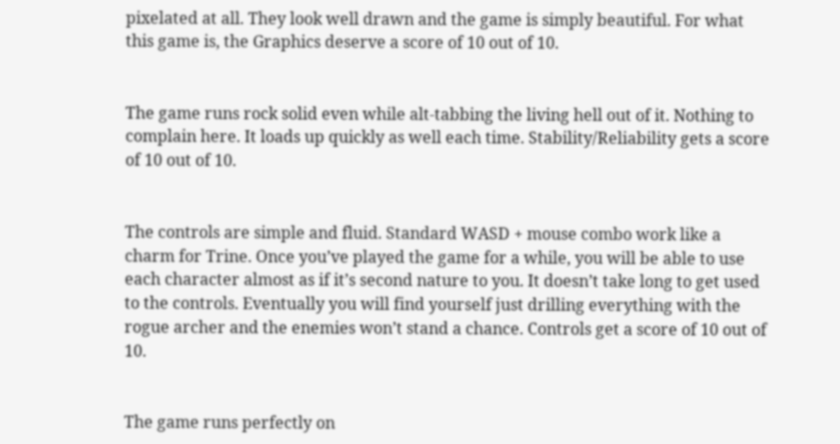pixelated at all. They look well drawn and the game is simply beautiful. For what this game is, the Graphics deserve a score of 10 out of 10.


The game runs rock solid even while alt-tabbing the living hell out of it. Nothing to complain here. It loads up quickly as well each time. Stability/Reliability gets a score of 10 out of 10.


The controls are simple and fluid. Standard WASD + mouse combo work like a charm for Trine. Once you’ve played the game for a while, you will be able to use each character almost as if it’s second nature to you. It doesn’t take long to get used to the controls. Eventually you will find yourself just drilling everything with the rogue archer and the enemies won’t stand a chance. Controls get a score of 10 out of 10.


The game runs perfectly on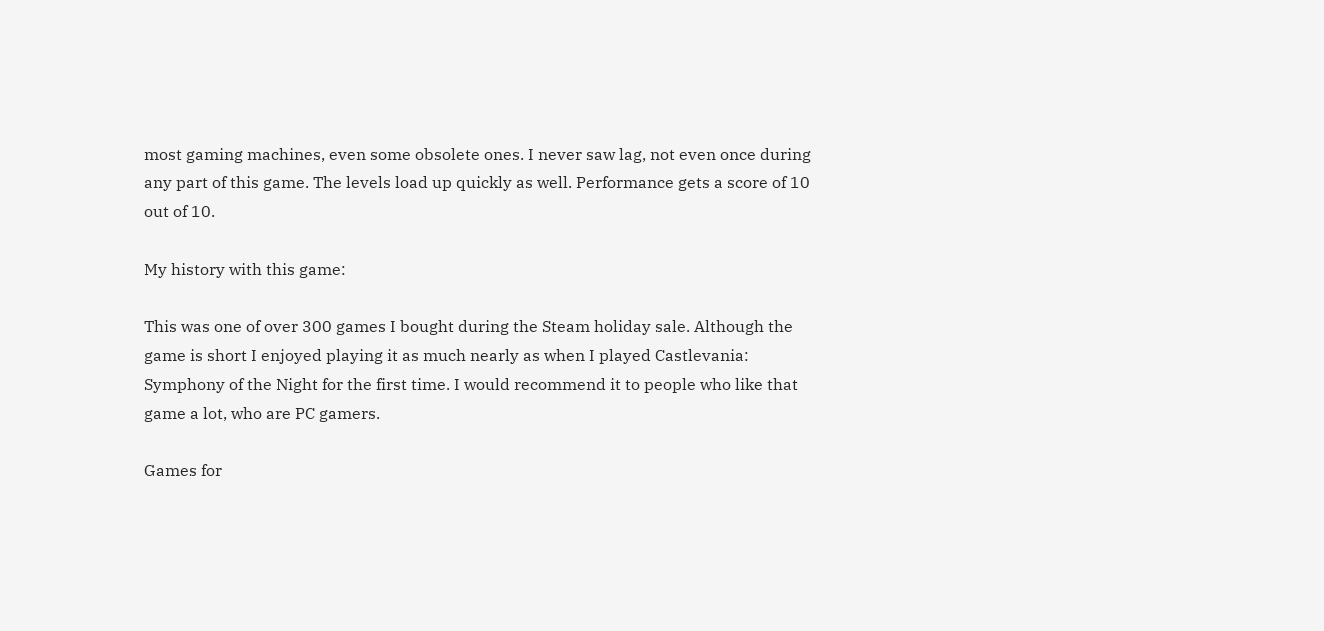most gaming machines, even some obsolete ones. I never saw lag, not even once during any part of this game. The levels load up quickly as well. Performance gets a score of 10 out of 10.

My history with this game:

This was one of over 300 games I bought during the Steam holiday sale. Although the game is short I enjoyed playing it as much nearly as when I played Castlevania: Symphony of the Night for the first time. I would recommend it to people who like that game a lot, who are PC gamers.

Games for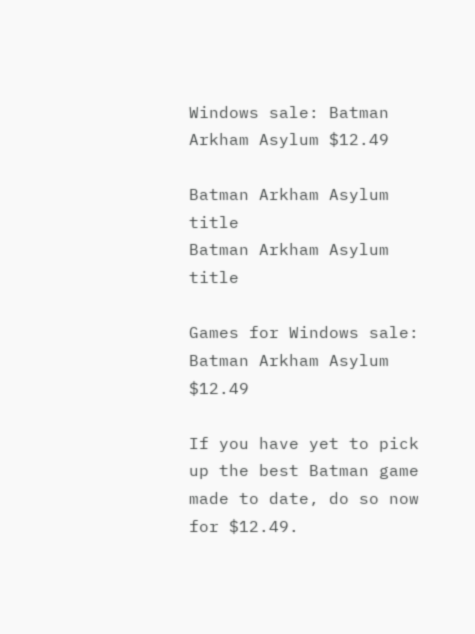Windows sale: Batman Arkham Asylum $12.49

Batman Arkham Asylum title
Batman Arkham Asylum title

Games for Windows sale: Batman Arkham Asylum $12.49

If you have yet to pick up the best Batman game made to date, do so now for $12.49.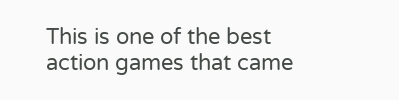This is one of the best action games that came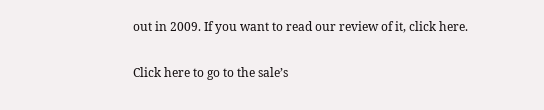out in 2009. If you want to read our review of it, click here.

Click here to go to the sale’s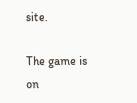site.

The game is on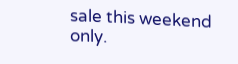sale this weekend only.